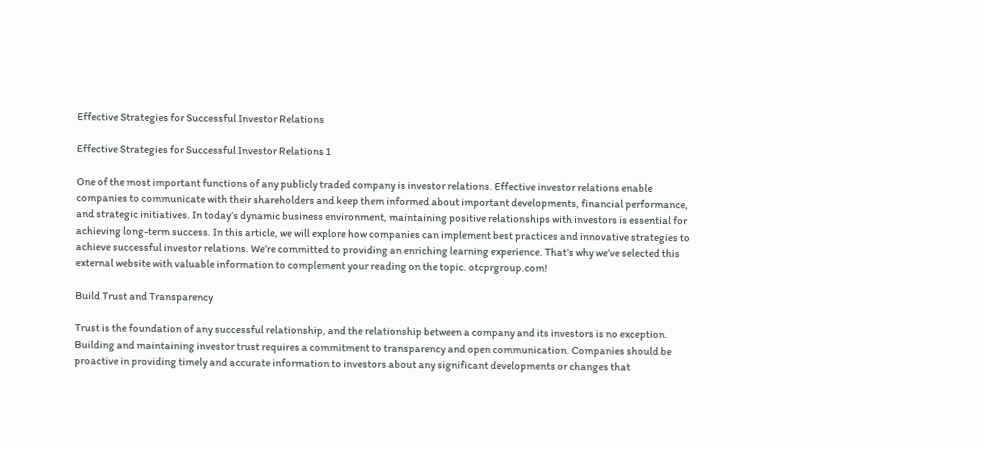Effective Strategies for Successful Investor Relations

Effective Strategies for Successful Investor Relations 1

One of the most important functions of any publicly traded company is investor relations. Effective investor relations enable companies to communicate with their shareholders and keep them informed about important developments, financial performance, and strategic initiatives. In today’s dynamic business environment, maintaining positive relationships with investors is essential for achieving long-term success. In this article, we will explore how companies can implement best practices and innovative strategies to achieve successful investor relations. We’re committed to providing an enriching learning experience. That’s why we’ve selected this external website with valuable information to complement your reading on the topic. otcprgroup.com!

Build Trust and Transparency

Trust is the foundation of any successful relationship, and the relationship between a company and its investors is no exception. Building and maintaining investor trust requires a commitment to transparency and open communication. Companies should be proactive in providing timely and accurate information to investors about any significant developments or changes that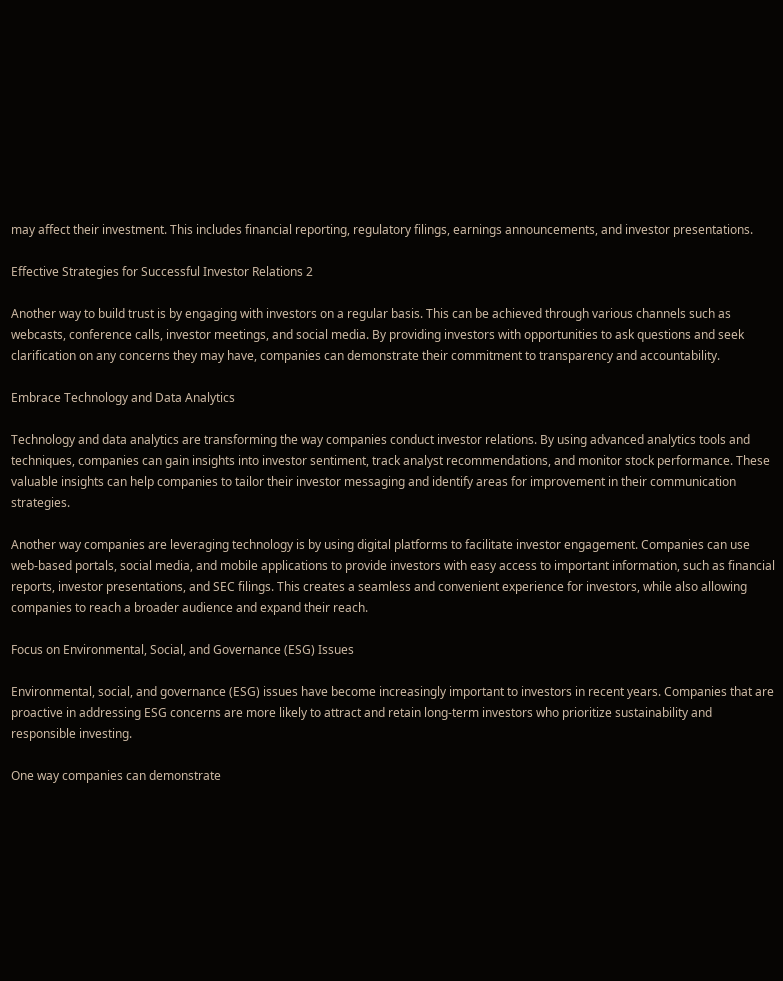may affect their investment. This includes financial reporting, regulatory filings, earnings announcements, and investor presentations.

Effective Strategies for Successful Investor Relations 2

Another way to build trust is by engaging with investors on a regular basis. This can be achieved through various channels such as webcasts, conference calls, investor meetings, and social media. By providing investors with opportunities to ask questions and seek clarification on any concerns they may have, companies can demonstrate their commitment to transparency and accountability.

Embrace Technology and Data Analytics

Technology and data analytics are transforming the way companies conduct investor relations. By using advanced analytics tools and techniques, companies can gain insights into investor sentiment, track analyst recommendations, and monitor stock performance. These valuable insights can help companies to tailor their investor messaging and identify areas for improvement in their communication strategies.

Another way companies are leveraging technology is by using digital platforms to facilitate investor engagement. Companies can use web-based portals, social media, and mobile applications to provide investors with easy access to important information, such as financial reports, investor presentations, and SEC filings. This creates a seamless and convenient experience for investors, while also allowing companies to reach a broader audience and expand their reach.

Focus on Environmental, Social, and Governance (ESG) Issues

Environmental, social, and governance (ESG) issues have become increasingly important to investors in recent years. Companies that are proactive in addressing ESG concerns are more likely to attract and retain long-term investors who prioritize sustainability and responsible investing.

One way companies can demonstrate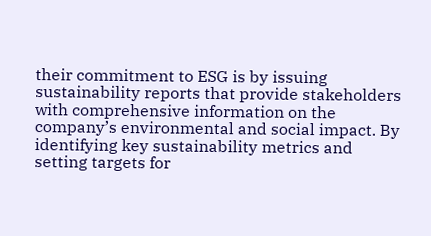their commitment to ESG is by issuing sustainability reports that provide stakeholders with comprehensive information on the company’s environmental and social impact. By identifying key sustainability metrics and setting targets for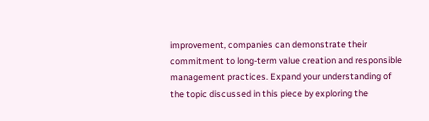improvement, companies can demonstrate their commitment to long-term value creation and responsible management practices. Expand your understanding of the topic discussed in this piece by exploring the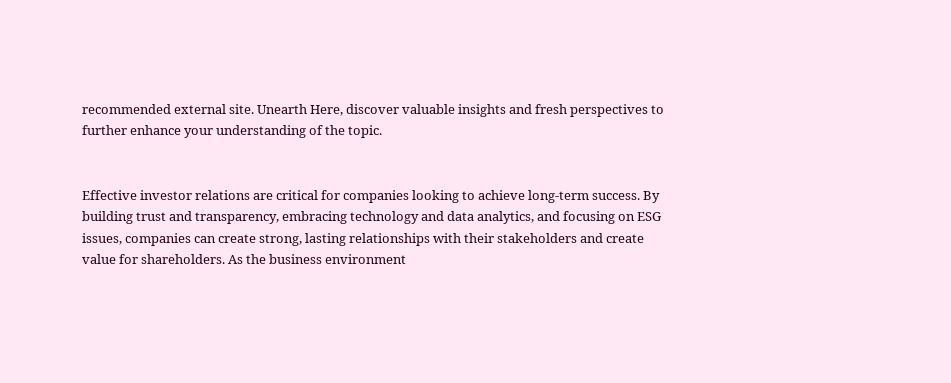recommended external site. Unearth Here, discover valuable insights and fresh perspectives to further enhance your understanding of the topic.


Effective investor relations are critical for companies looking to achieve long-term success. By building trust and transparency, embracing technology and data analytics, and focusing on ESG issues, companies can create strong, lasting relationships with their stakeholders and create value for shareholders. As the business environment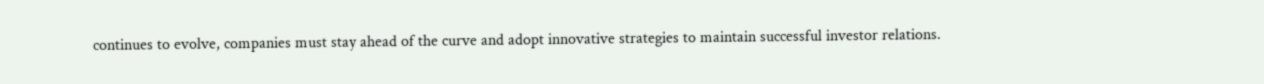continues to evolve, companies must stay ahead of the curve and adopt innovative strategies to maintain successful investor relations.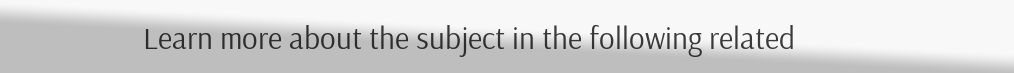Learn more about the subject in the following related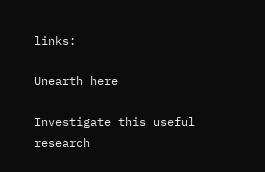links:

Unearth here

Investigate this useful research